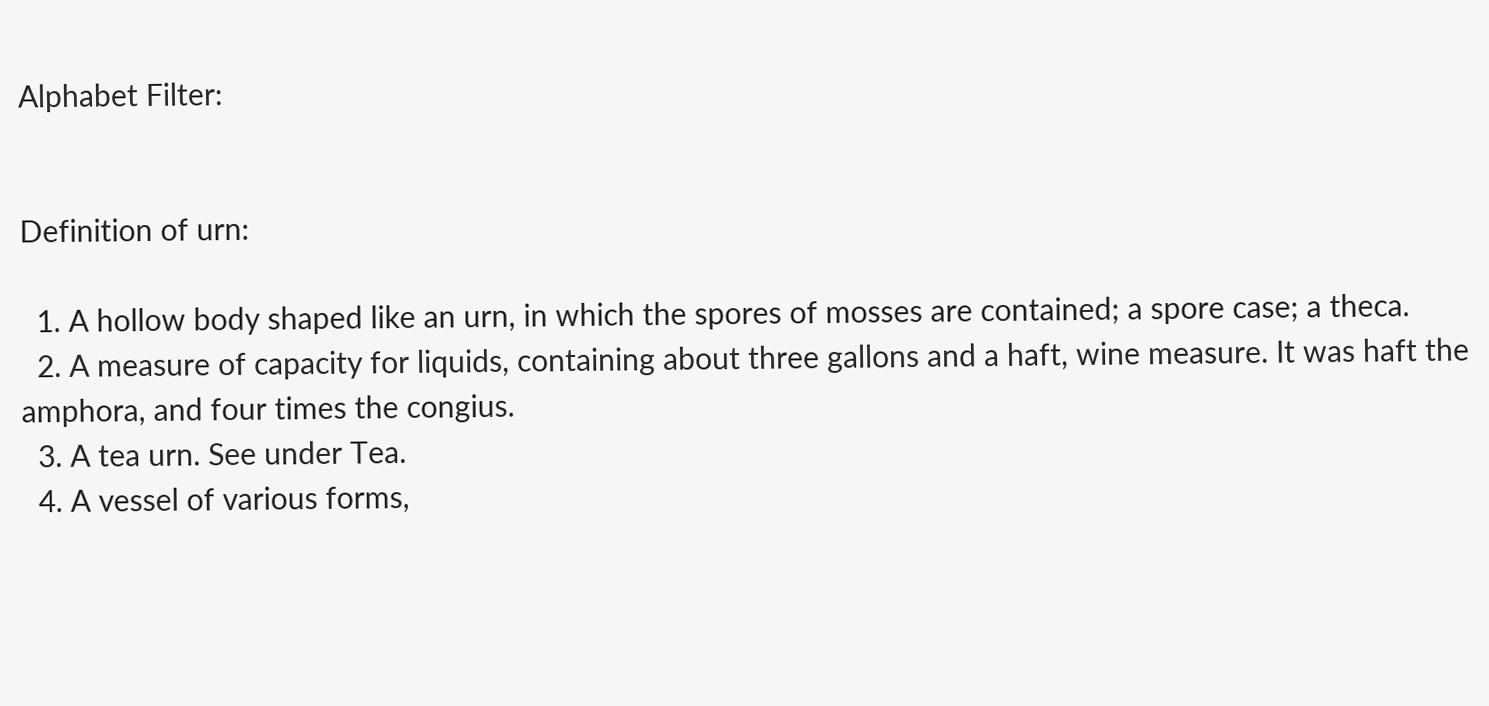Alphabet Filter:


Definition of urn:

  1. A hollow body shaped like an urn, in which the spores of mosses are contained; a spore case; a theca.
  2. A measure of capacity for liquids, containing about three gallons and a haft, wine measure. It was haft the amphora, and four times the congius.
  3. A tea urn. See under Tea.
  4. A vessel of various forms,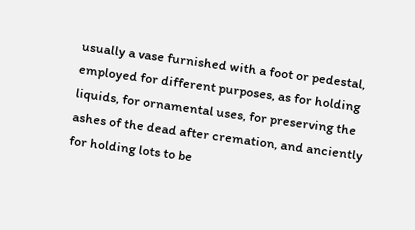usually a vase furnished with a foot or pedestal, employed for different purposes, as for holding liquids, for ornamental uses, for preserving the ashes of the dead after cremation, and anciently for holding lots to be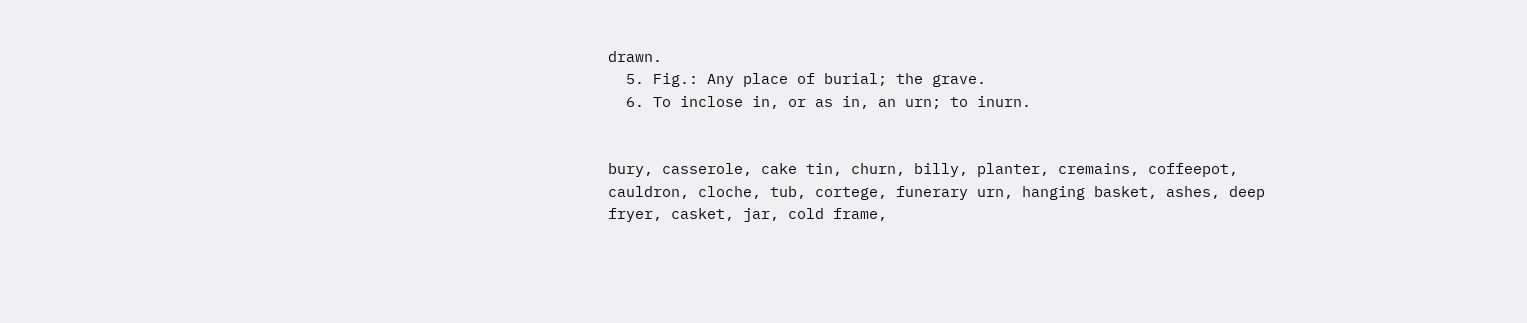drawn.
  5. Fig.: Any place of burial; the grave.
  6. To inclose in, or as in, an urn; to inurn.


bury, casserole, cake tin, churn, billy, planter, cremains, coffeepot, cauldron, cloche, tub, cortege, funerary urn, hanging basket, ashes, deep fryer, casket, jar, cold frame,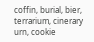coffin, burial, bier, terrarium, cinerary urn, cookie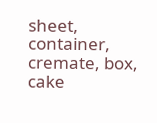sheet, container, cremate, box, cake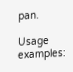pan.

Usage examples: